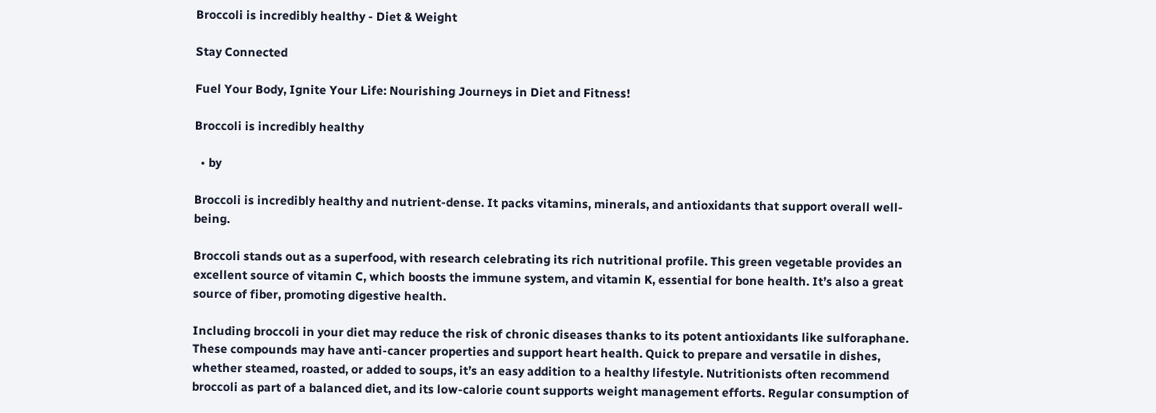Broccoli is incredibly healthy - Diet & Weight

Stay Connected

Fuel Your Body, Ignite Your Life: Nourishing Journeys in Diet and Fitness!

Broccoli is incredibly healthy

  • by

Broccoli is incredibly healthy and nutrient-dense. It packs vitamins, minerals, and antioxidants that support overall well-being.

Broccoli stands out as a superfood, with research celebrating its rich nutritional profile. This green vegetable provides an excellent source of vitamin C, which boosts the immune system, and vitamin K, essential for bone health. It’s also a great source of fiber, promoting digestive health.

Including broccoli in your diet may reduce the risk of chronic diseases thanks to its potent antioxidants like sulforaphane. These compounds may have anti-cancer properties and support heart health. Quick to prepare and versatile in dishes, whether steamed, roasted, or added to soups, it’s an easy addition to a healthy lifestyle. Nutritionists often recommend broccoli as part of a balanced diet, and its low-calorie count supports weight management efforts. Regular consumption of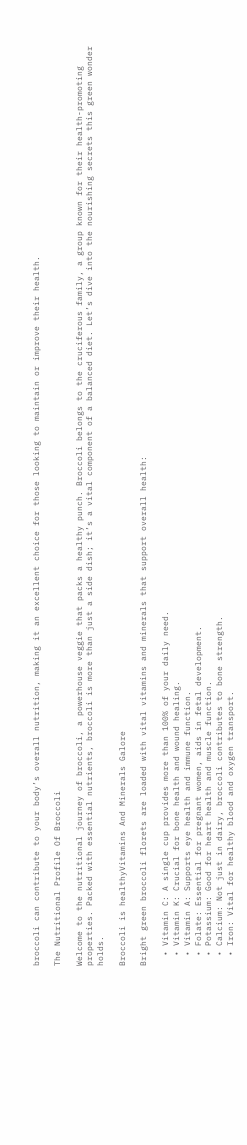broccoli can contribute to your body’s overall nutrition, making it an excellent choice for those looking to maintain or improve their health.

The Nutritional Profile Of Broccoli

Welcome to the nutritional journey of broccoli, a powerhouse veggie that packs a healthy punch. Broccoli belongs to the cruciferous family, a group known for their health-promoting properties. Packed with essential nutrients, broccoli is more than just a side dish; it’s a vital component of a balanced diet. Let’s dive into the nourishing secrets this green wonder holds.

Broccoli is healthyVitamins And Minerals Galore

Bright green broccoli florets are loaded with vital vitamins and minerals that support overall health:

  • Vitamin C: A single cup provides more than 100% of your daily need.
  • Vitamin K: Crucial for bone health and wound healing.
  • Vitamin A: Supports eye health and immune function.
  • Folate: Essential for pregnant women, aids in fetal development.
  • Potassium: Good for heart health and muscle function.
  • Calcium: Not just in dairy, broccoli contributes to bone strength.
  • Iron: Vital for healthy blood and oxygen transport.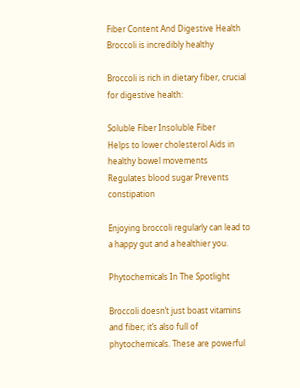Fiber Content And Digestive Health Broccoli is incredibly healthy

Broccoli is rich in dietary fiber, crucial for digestive health:

Soluble Fiber Insoluble Fiber
Helps to lower cholesterol Aids in healthy bowel movements
Regulates blood sugar Prevents constipation

Enjoying broccoli regularly can lead to a happy gut and a healthier you.

Phytochemicals In The Spotlight

Broccoli doesn’t just boast vitamins and fiber; it’s also full of phytochemicals. These are powerful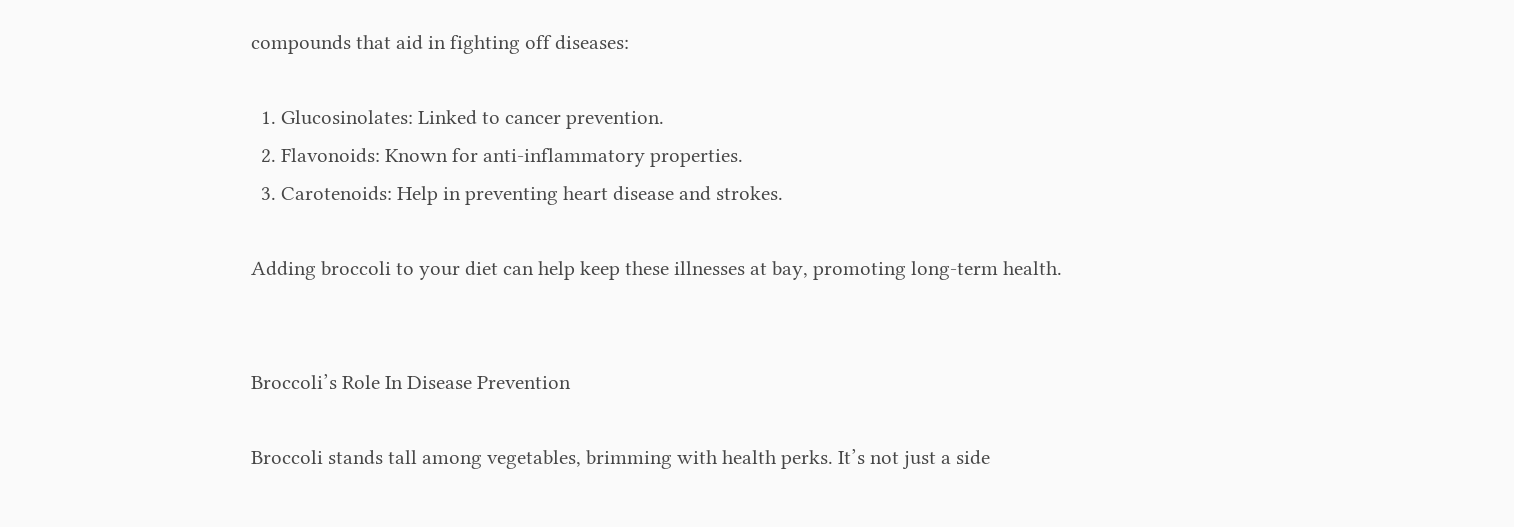compounds that aid in fighting off diseases:

  1. Glucosinolates: Linked to cancer prevention.
  2. Flavonoids: Known for anti-inflammatory properties.
  3. Carotenoids: Help in preventing heart disease and strokes.

Adding broccoli to your diet can help keep these illnesses at bay, promoting long-term health.


Broccoli’s Role In Disease Prevention

Broccoli stands tall among vegetables, brimming with health perks. It’s not just a side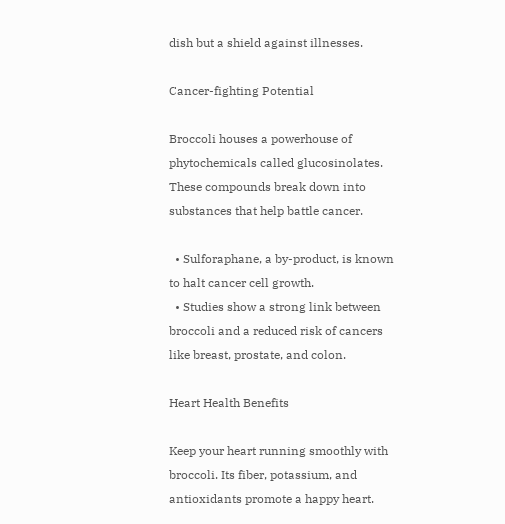dish but a shield against illnesses.

Cancer-fighting Potential

Broccoli houses a powerhouse of phytochemicals called glucosinolates. These compounds break down into substances that help battle cancer.

  • Sulforaphane, a by-product, is known to halt cancer cell growth.
  • Studies show a strong link between broccoli and a reduced risk of cancers like breast, prostate, and colon.

Heart Health Benefits

Keep your heart running smoothly with broccoli. Its fiber, potassium, and antioxidants promote a happy heart.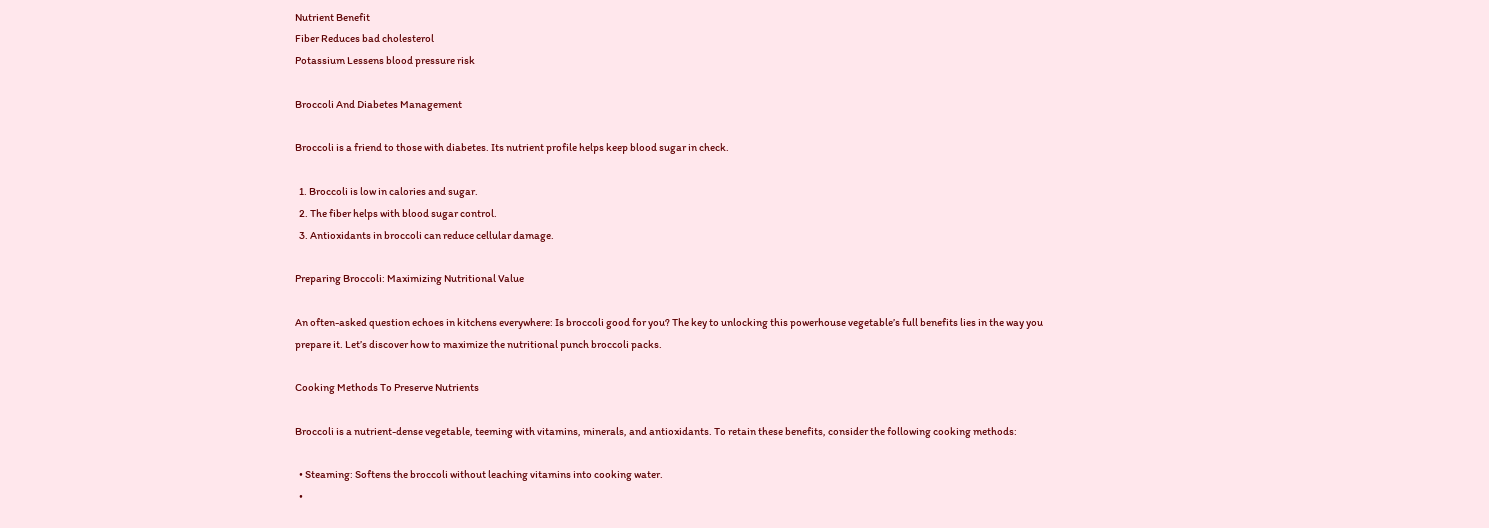Nutrient Benefit
Fiber Reduces bad cholesterol
Potassium Lessens blood pressure risk

Broccoli And Diabetes Management

Broccoli is a friend to those with diabetes. Its nutrient profile helps keep blood sugar in check.

  1. Broccoli is low in calories and sugar.
  2. The fiber helps with blood sugar control.
  3. Antioxidants in broccoli can reduce cellular damage.

Preparing Broccoli: Maximizing Nutritional Value

An often-asked question echoes in kitchens everywhere: Is broccoli good for you? The key to unlocking this powerhouse vegetable’s full benefits lies in the way you prepare it. Let’s discover how to maximize the nutritional punch broccoli packs.

Cooking Methods To Preserve Nutrients

Broccoli is a nutrient-dense vegetable, teeming with vitamins, minerals, and antioxidants. To retain these benefits, consider the following cooking methods:

  • Steaming: Softens the broccoli without leaching vitamins into cooking water.
  •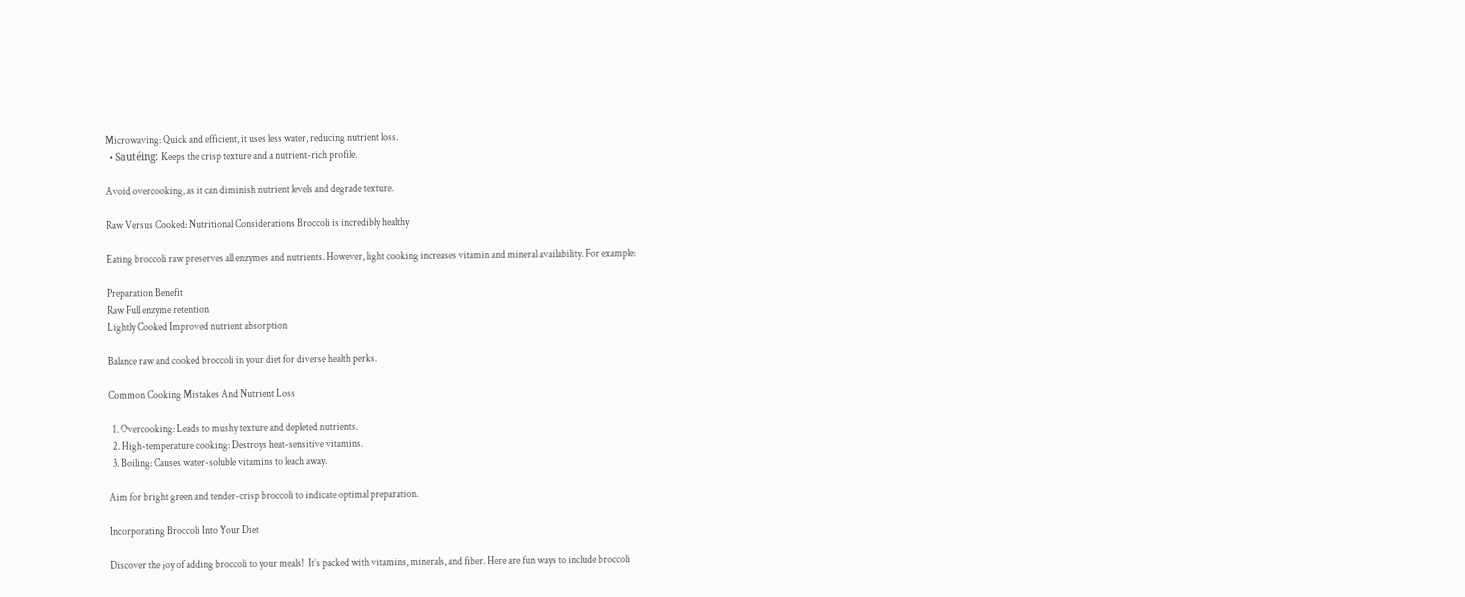Microwaving: Quick and efficient, it uses less water, reducing nutrient loss.
  • Sautéing: Keeps the crisp texture and a nutrient-rich profile.

Avoid overcooking, as it can diminish nutrient levels and degrade texture.

Raw Versus Cooked: Nutritional Considerations Broccoli is incredibly healthy

Eating broccoli raw preserves all enzymes and nutrients. However, light cooking increases vitamin and mineral availability. For example:

Preparation Benefit
Raw Full enzyme retention
Lightly Cooked Improved nutrient absorption

Balance raw and cooked broccoli in your diet for diverse health perks.

Common Cooking Mistakes And Nutrient Loss

  1. Overcooking: Leads to mushy texture and depleted nutrients.
  2. High-temperature cooking: Destroys heat-sensitive vitamins.
  3. Boiling: Causes water-soluble vitamins to leach away.

Aim for bright green and tender-crisp broccoli to indicate optimal preparation.

Incorporating Broccoli Into Your Diet

Discover the joy of adding broccoli to your meals!  It’s packed with vitamins, minerals, and fiber. Here are fun ways to include broccoli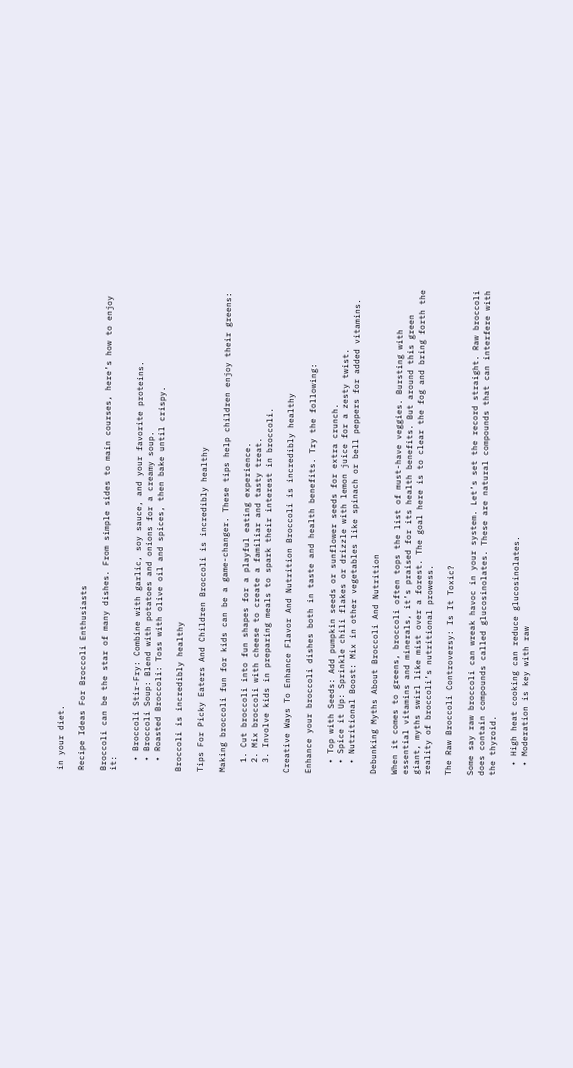in your diet.

Recipe Ideas For Broccoli Enthusiasts

Broccoli can be the star of many dishes. From simple sides to main courses, here’s how to enjoy it:

  • Broccoli Stir-Fry: Combine with garlic, soy sauce, and your favorite proteins.
  • Broccoli Soup: Blend with potatoes and onions for a creamy soup.
  • Roasted Broccoli: Toss with olive oil and spices, then bake until crispy.

Broccoli is incredibly healthy

Tips For Picky Eaters And Children Broccoli is incredibly healthy

Making broccoli fun for kids can be a game-changer. These tips help children enjoy their greens:

  1. Cut broccoli into fun shapes for a playful eating experience.
  2. Mix broccoli with cheese to create a familiar and tasty treat.
  3. Involve kids in preparing meals to spark their interest in broccoli.

Creative Ways To Enhance Flavor And Nutrition Broccoli is incredibly healthy

Enhance your broccoli dishes both in taste and health benefits. Try the following:

  • Top with Seeds: Add pumpkin seeds or sunflower seeds for extra crunch.
  • Spice it Up: Sprinkle chili flakes or drizzle with lemon juice for a zesty twist.
  • Nutritional Boost: Mix in other vegetables like spinach or bell peppers for added vitamins.

Debunking Myths About Broccoli And Nutrition

When it comes to greens, broccoli often tops the list of must-have veggies. Bursting with essential vitamins and minerals, it’s praised for its health benefits. But around this green giant, myths swirl like mist over a forest. The goal here is to clear the fog and bring forth the reality of broccoli’s nutritional prowess.

The Raw Broccoli Controversy: Is It Toxic?

Some say raw broccoli can wreak havoc in your system. Let’s set the record straight. Raw broccoli does contain compounds called glucosinolates. These are natural compounds that can interfere with the thyroid.

  • High heat cooking can reduce glucosinolates.
  • Moderation is key with raw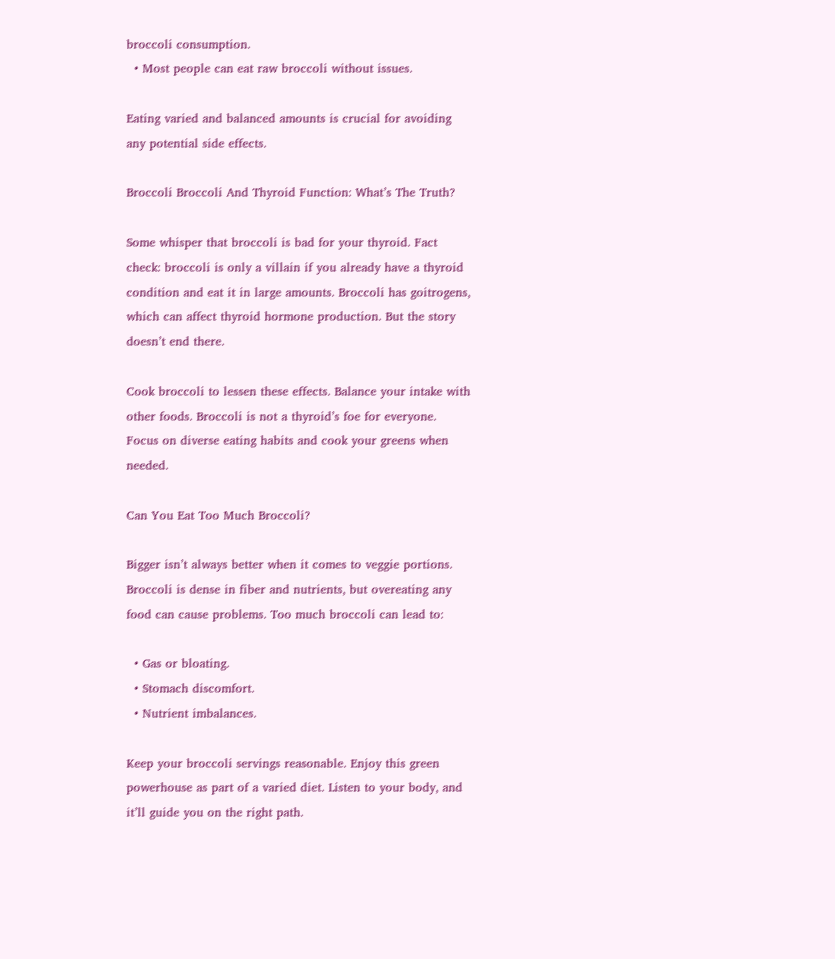broccoli consumption.
  • Most people can eat raw broccoli without issues.

Eating varied and balanced amounts is crucial for avoiding any potential side effects.

Broccoli Broccoli And Thyroid Function: What’s The Truth?

Some whisper that broccoli is bad for your thyroid. Fact check: broccoli is only a villain if you already have a thyroid condition and eat it in large amounts. Broccoli has goitrogens, which can affect thyroid hormone production. But the story doesn’t end there.

Cook broccoli to lessen these effects. Balance your intake with other foods. Broccoli is not a thyroid’s foe for everyone. Focus on diverse eating habits and cook your greens when needed.

Can You Eat Too Much Broccoli?

Bigger isn’t always better when it comes to veggie portions. Broccoli is dense in fiber and nutrients, but overeating any food can cause problems. Too much broccoli can lead to:

  • Gas or bloating.
  • Stomach discomfort.
  • Nutrient imbalances.

Keep your broccoli servings reasonable. Enjoy this green powerhouse as part of a varied diet. Listen to your body, and it’ll guide you on the right path.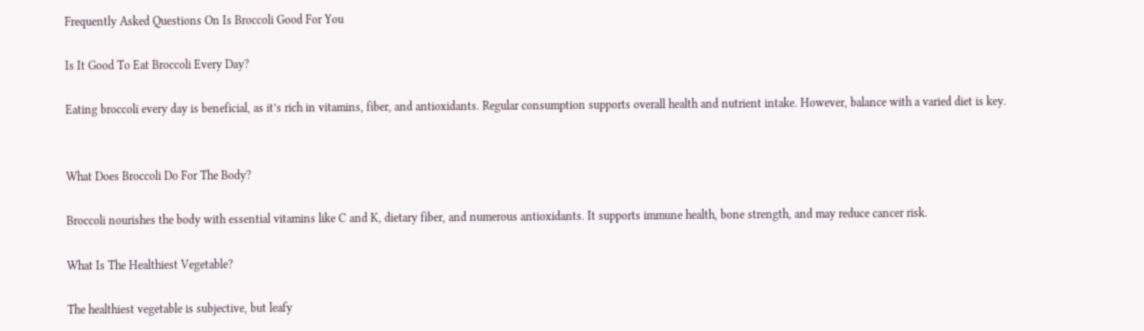Frequently Asked Questions On Is Broccoli Good For You

Is It Good To Eat Broccoli Every Day?

Eating broccoli every day is beneficial, as it’s rich in vitamins, fiber, and antioxidants. Regular consumption supports overall health and nutrient intake. However, balance with a varied diet is key.


What Does Broccoli Do For The Body?

Broccoli nourishes the body with essential vitamins like C and K, dietary fiber, and numerous antioxidants. It supports immune health, bone strength, and may reduce cancer risk.

What Is The Healthiest Vegetable?

The healthiest vegetable is subjective, but leafy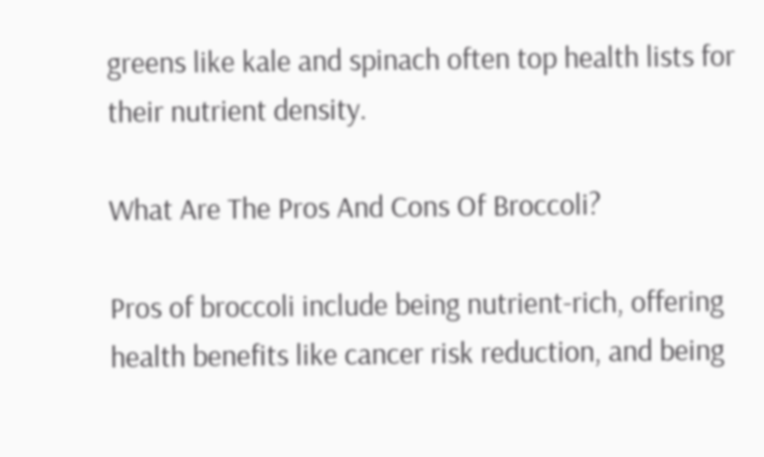greens like kale and spinach often top health lists for their nutrient density.

What Are The Pros And Cons Of Broccoli?

Pros of broccoli include being nutrient-rich, offering health benefits like cancer risk reduction, and being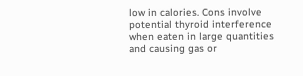low in calories. Cons involve potential thyroid interference when eaten in large quantities and causing gas or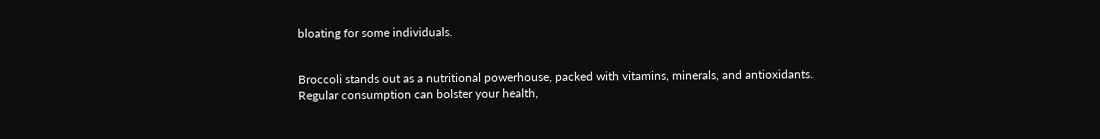bloating for some individuals.


Broccoli stands out as a nutritional powerhouse, packed with vitamins, minerals, and antioxidants. Regular consumption can bolster your health,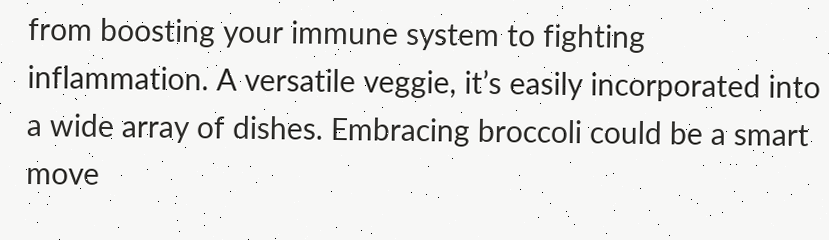from boosting your immune system to fighting inflammation. A versatile veggie, it’s easily incorporated into a wide array of dishes. Embracing broccoli could be a smart move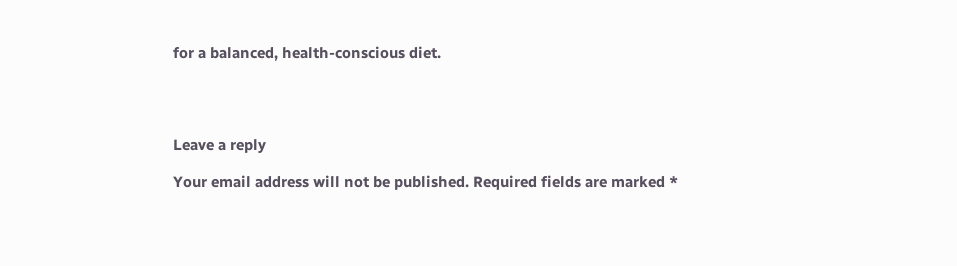for a balanced, health-conscious diet.




Leave a reply

Your email address will not be published. Required fields are marked *